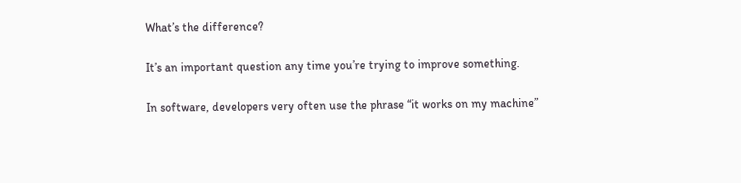What’s the difference?

It’s an important question any time you’re trying to improve something.

In software, developers very often use the phrase “it works on my machine”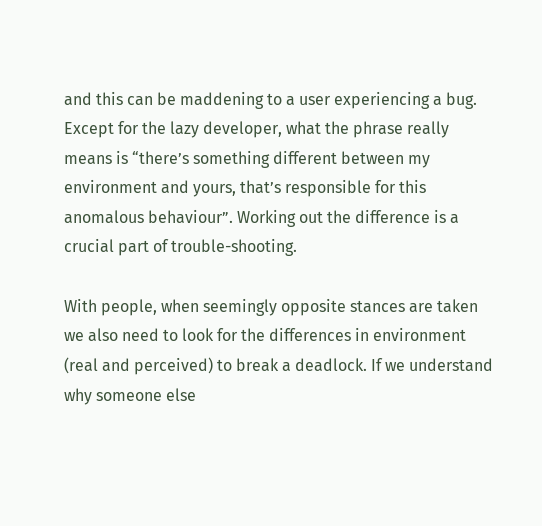and this can be maddening to a user experiencing a bug. Except for the lazy developer, what the phrase really means is “there’s something different between my environment and yours, that’s responsible for this anomalous behaviour”. Working out the difference is a crucial part of trouble-shooting.

With people, when seemingly opposite stances are taken we also need to look for the differences in environment (real and perceived) to break a deadlock. If we understand why someone else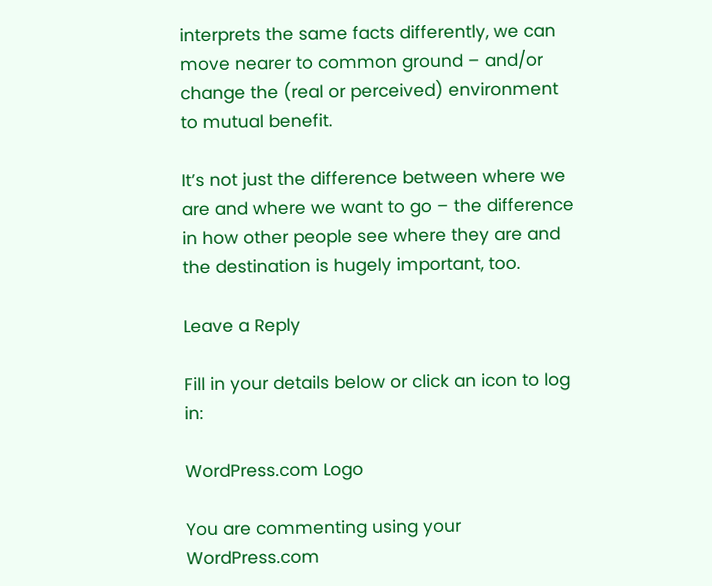interprets the same facts differently, we can move nearer to common ground – and/or change the (real or perceived) environment to mutual benefit.

It’s not just the difference between where we are and where we want to go – the difference in how other people see where they are and the destination is hugely important, too.

Leave a Reply

Fill in your details below or click an icon to log in:

WordPress.com Logo

You are commenting using your WordPress.com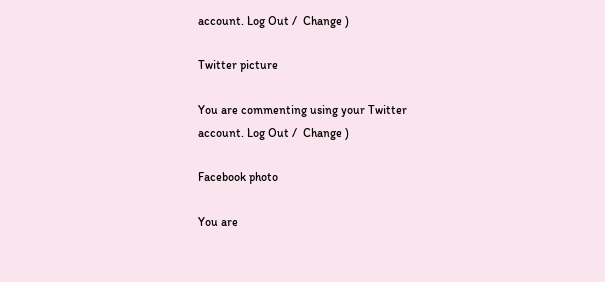account. Log Out /  Change )

Twitter picture

You are commenting using your Twitter account. Log Out /  Change )

Facebook photo

You are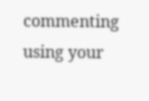commenting using your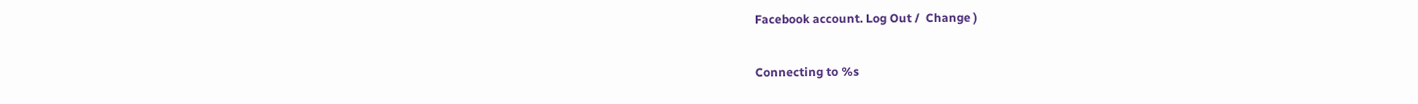Facebook account. Log Out /  Change )

Connecting to %s